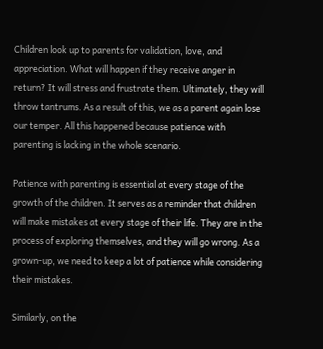Children look up to parents for validation, love, and appreciation. What will happen if they receive anger in return? It will stress and frustrate them. Ultimately, they will throw tantrums. As a result of this, we as a parent again lose our temper. All this happened because patience with parenting is lacking in the whole scenario.

Patience with parenting is essential at every stage of the growth of the children. It serves as a reminder that children will make mistakes at every stage of their life. They are in the process of exploring themselves, and they will go wrong. As a grown-up, we need to keep a lot of patience while considering their mistakes.

Similarly, on the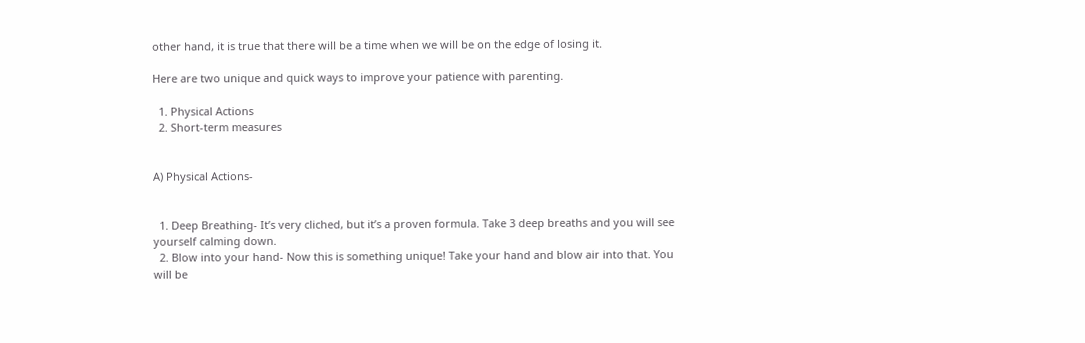other hand, it is true that there will be a time when we will be on the edge of losing it.

Here are two unique and quick ways to improve your patience with parenting.

  1. Physical Actions
  2. Short-term measures


A) Physical Actions-


  1. Deep Breathing- It’s very cliched, but it’s a proven formula. Take 3 deep breaths and you will see yourself calming down.
  2. Blow into your hand- Now this is something unique! Take your hand and blow air into that. You will be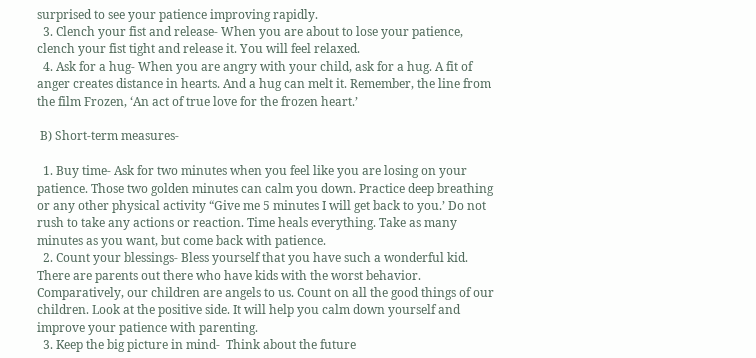surprised to see your patience improving rapidly.
  3. Clench your fist and release- When you are about to lose your patience, clench your fist tight and release it. You will feel relaxed.
  4. Ask for a hug- When you are angry with your child, ask for a hug. A fit of anger creates distance in hearts. And a hug can melt it. Remember, the line from the film Frozen, ‘An act of true love for the frozen heart.’

 B) Short-term measures-

  1. Buy time- Ask for two minutes when you feel like you are losing on your patience. Those two golden minutes can calm you down. Practice deep breathing or any other physical activity “Give me 5 minutes I will get back to you.’ Do not rush to take any actions or reaction. Time heals everything. Take as many minutes as you want, but come back with patience.
  2. Count your blessings- Bless yourself that you have such a wonderful kid. There are parents out there who have kids with the worst behavior. Comparatively, our children are angels to us. Count on all the good things of our children. Look at the positive side. It will help you calm down yourself and improve your patience with parenting.
  3. Keep the big picture in mind-  Think about the future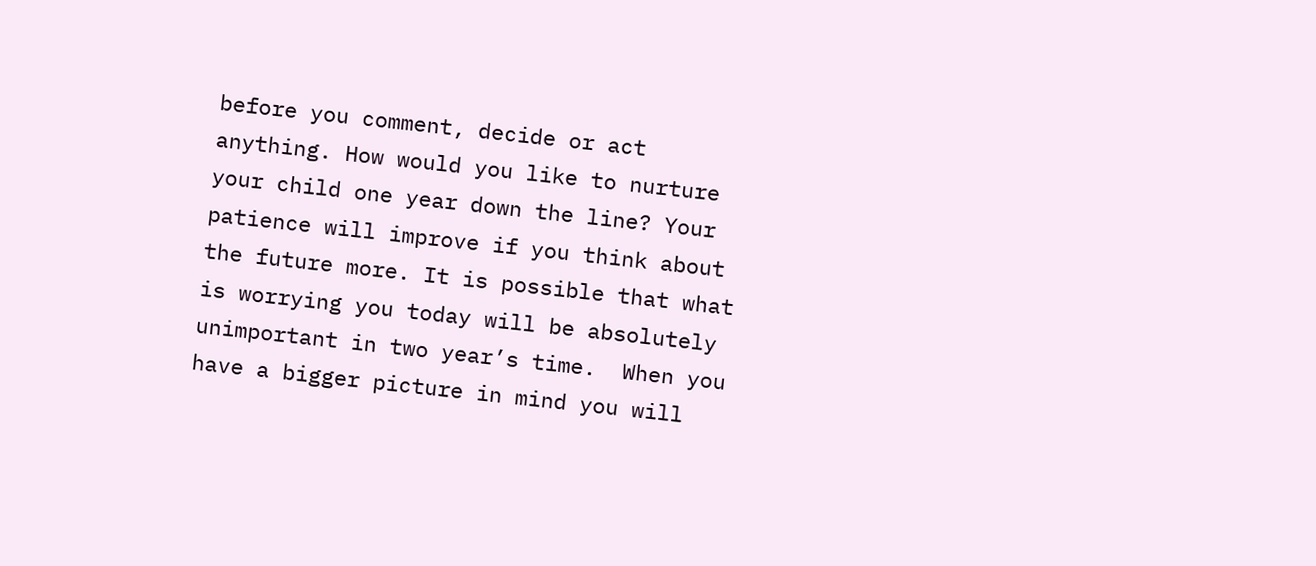before you comment, decide or act anything. How would you like to nurture your child one year down the line? Your patience will improve if you think about the future more. It is possible that what is worrying you today will be absolutely unimportant in two year’s time.  When you have a bigger picture in mind you will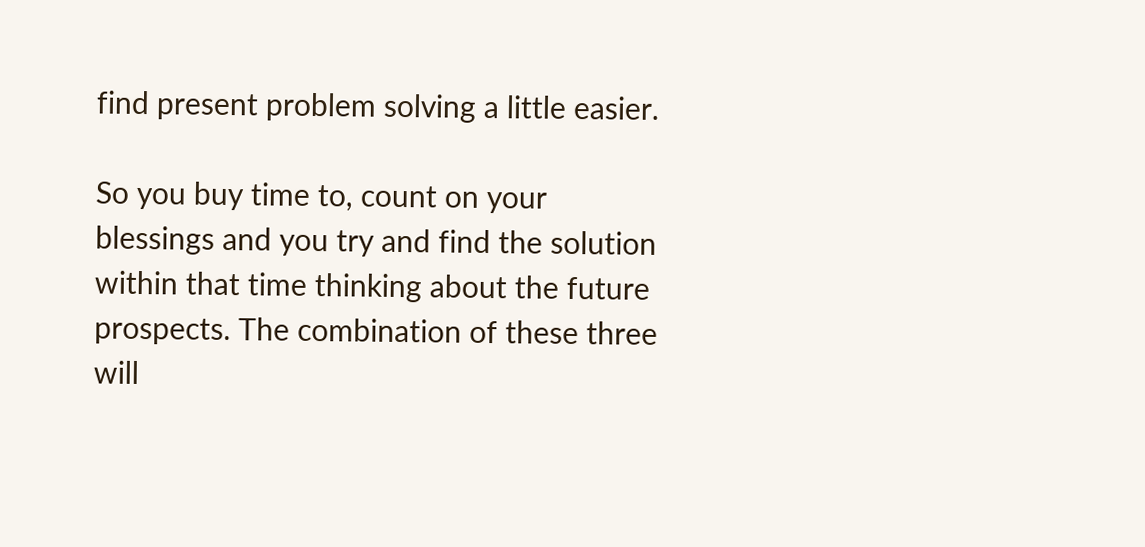find present problem solving a little easier.

So you buy time to, count on your blessings and you try and find the solution within that time thinking about the future prospects. The combination of these three will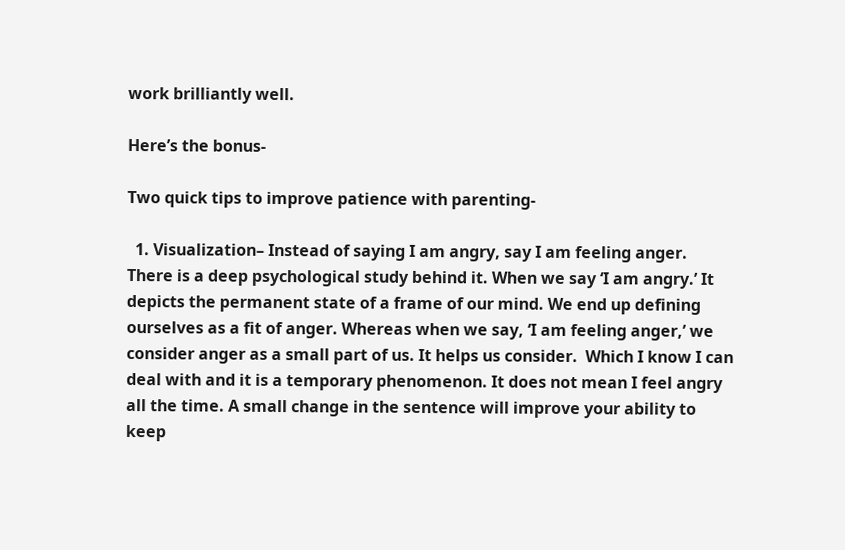work brilliantly well.

Here’s the bonus-

Two quick tips to improve patience with parenting-

  1. Visualization– Instead of saying I am angry, say I am feeling anger. There is a deep psychological study behind it. When we say ‘I am angry.’ It depicts the permanent state of a frame of our mind. We end up defining ourselves as a fit of anger. Whereas when we say, ‘I am feeling anger,’ we consider anger as a small part of us. It helps us consider.  Which I know I can deal with and it is a temporary phenomenon. It does not mean I feel angry all the time. A small change in the sentence will improve your ability to keep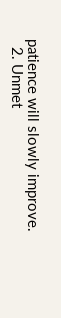patience will slowly improve.
  2. Unmet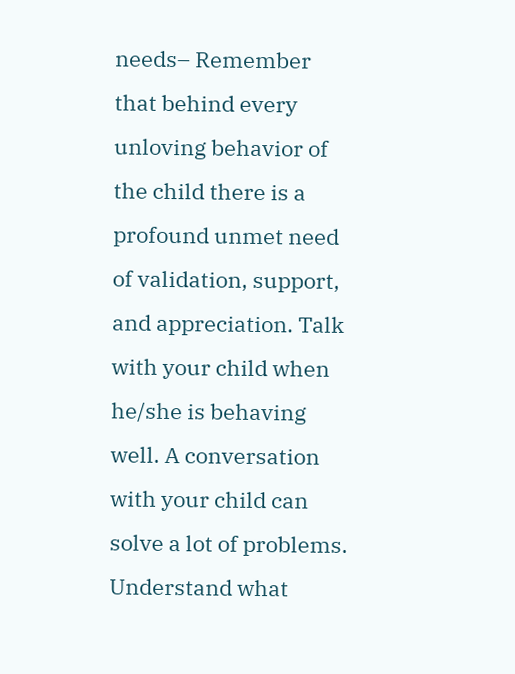needs– Remember that behind every unloving behavior of the child there is a profound unmet need of validation, support, and appreciation. Talk with your child when he/she is behaving well. A conversation with your child can solve a lot of problems. Understand what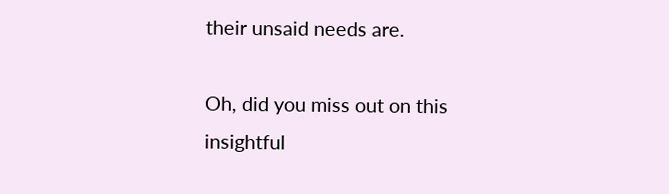their unsaid needs are.

Oh, did you miss out on this insightful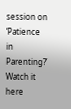session on ‘Patience in Parenting?’ Watch it here